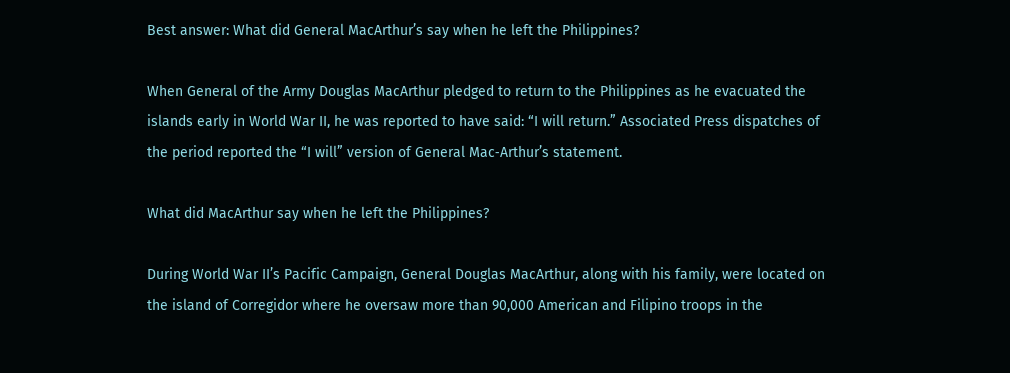Best answer: What did General MacArthur’s say when he left the Philippines?

When General of the Army Douglas MacArthur pledged to return to the Philippines as he evacuated the islands early in World War II, he was reported to have said: “I will return.” Associated Press dispatches of the period reported the “I will” version of General Mac‐Arthur’s statement.

What did MacArthur say when he left the Philippines?

During World War II’s Pacific Campaign, General Douglas MacArthur, along with his family, were located on the island of Corregidor where he oversaw more than 90,000 American and Filipino troops in the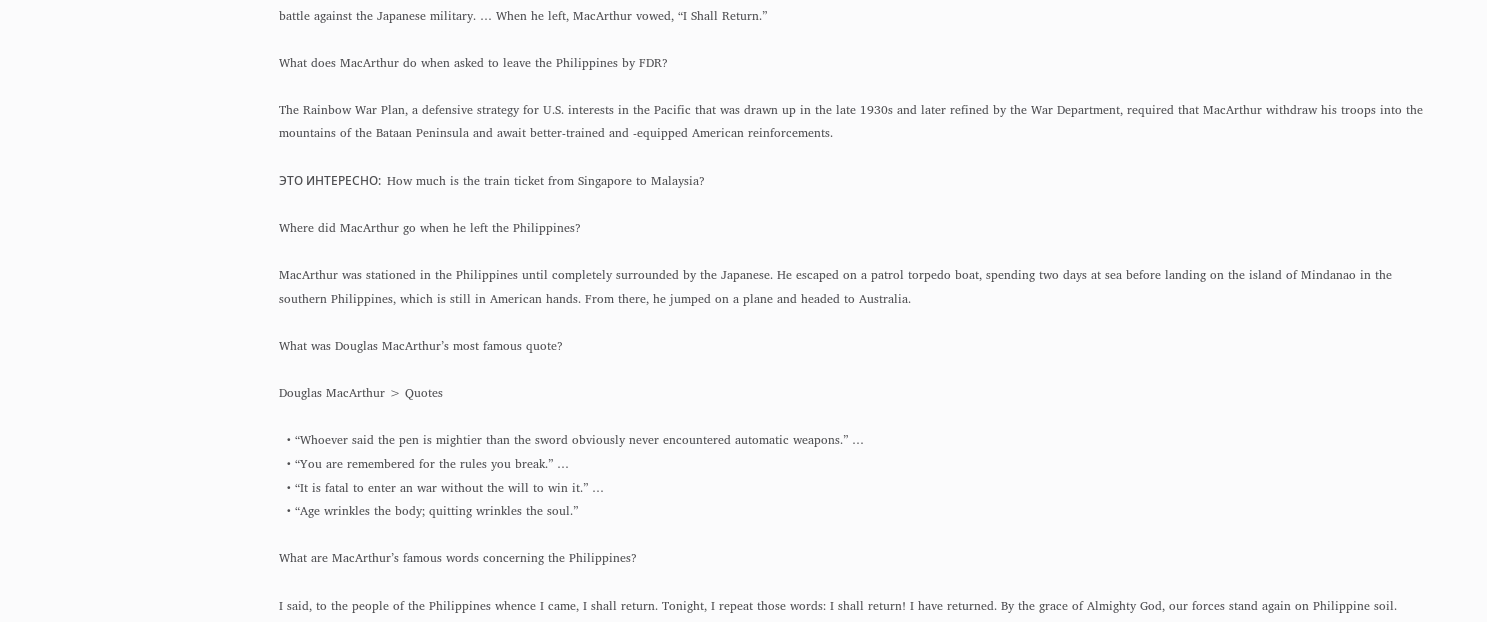battle against the Japanese military. … When he left, MacArthur vowed, “I Shall Return.”

What does MacArthur do when asked to leave the Philippines by FDR?

The Rainbow War Plan, a defensive strategy for U.S. interests in the Pacific that was drawn up in the late 1930s and later refined by the War Department, required that MacArthur withdraw his troops into the mountains of the Bataan Peninsula and await better-trained and -equipped American reinforcements.

ЭТО ИНТЕРЕСНО:  How much is the train ticket from Singapore to Malaysia?

Where did MacArthur go when he left the Philippines?

MacArthur was stationed in the Philippines until completely surrounded by the Japanese. He escaped on a patrol torpedo boat, spending two days at sea before landing on the island of Mindanao in the southern Philippines, which is still in American hands. From there, he jumped on a plane and headed to Australia.

What was Douglas MacArthur’s most famous quote?

Douglas MacArthur > Quotes

  • “Whoever said the pen is mightier than the sword obviously never encountered automatic weapons.” …
  • “You are remembered for the rules you break.” …
  • “It is fatal to enter an war without the will to win it.” …
  • “Age wrinkles the body; quitting wrinkles the soul.”

What are MacArthur’s famous words concerning the Philippines?

I said, to the people of the Philippines whence I came, I shall return. Tonight, I repeat those words: I shall return! I have returned. By the grace of Almighty God, our forces stand again on Philippine soil.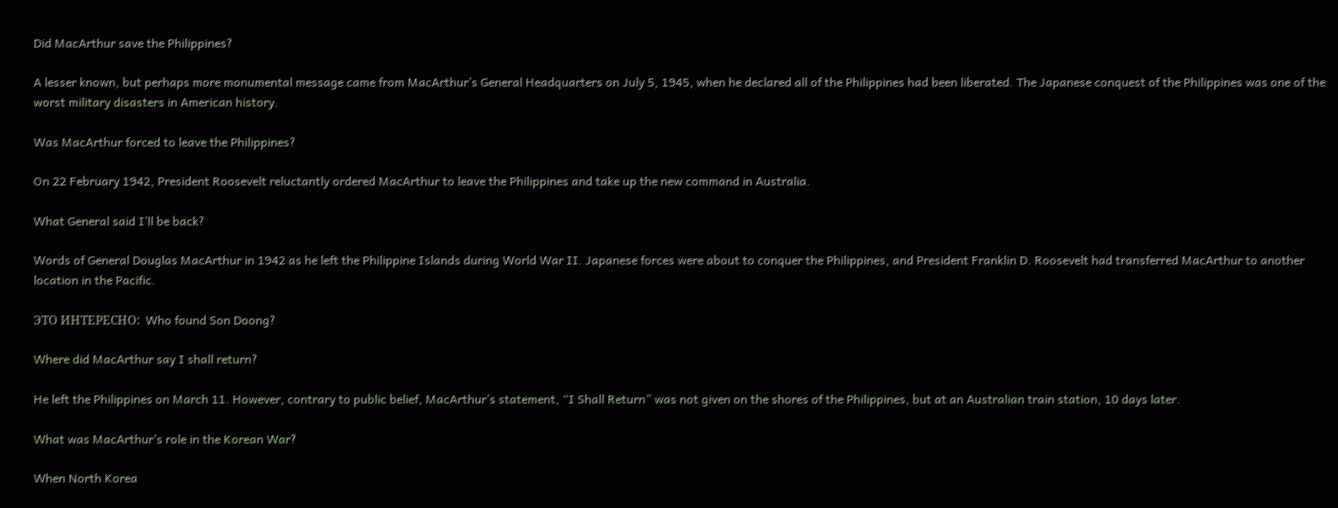Did MacArthur save the Philippines?

A lesser known, but perhaps more monumental message came from MacArthur’s General Headquarters on July 5, 1945, when he declared all of the Philippines had been liberated. The Japanese conquest of the Philippines was one of the worst military disasters in American history.

Was MacArthur forced to leave the Philippines?

On 22 February 1942, President Roosevelt reluctantly ordered MacArthur to leave the Philippines and take up the new command in Australia.

What General said I’ll be back?

Words of General Douglas MacArthur in 1942 as he left the Philippine Islands during World War II. Japanese forces were about to conquer the Philippines, and President Franklin D. Roosevelt had transferred MacArthur to another location in the Pacific.

ЭТО ИНТЕРЕСНО:  Who found Son Doong?

Where did MacArthur say I shall return?

He left the Philippines on March 11. However, contrary to public belief, MacArthur’s statement, “I Shall Return” was not given on the shores of the Philippines, but at an Australian train station, 10 days later.

What was MacArthur’s role in the Korean War?

When North Korea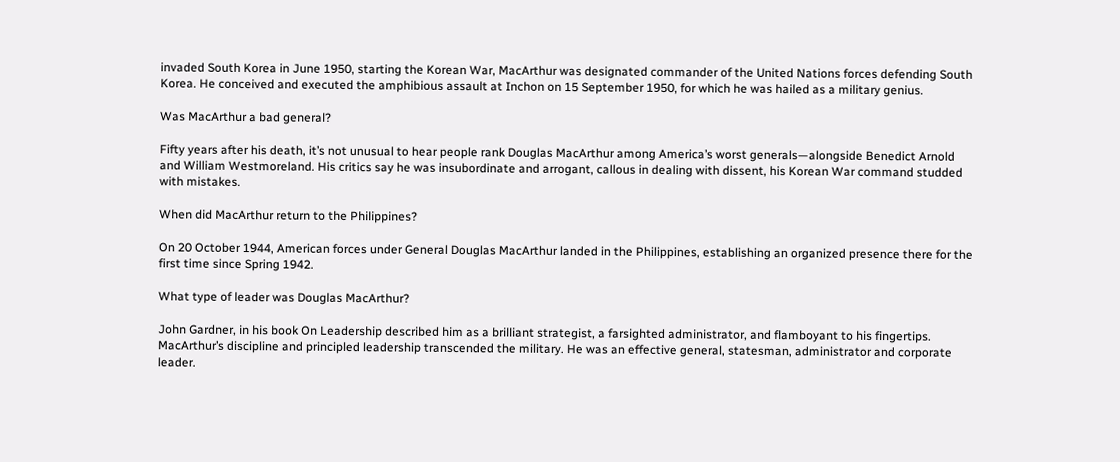invaded South Korea in June 1950, starting the Korean War, MacArthur was designated commander of the United Nations forces defending South Korea. He conceived and executed the amphibious assault at Inchon on 15 September 1950, for which he was hailed as a military genius.

Was MacArthur a bad general?

Fifty years after his death, it’s not unusual to hear people rank Douglas MacArthur among America’s worst generals—alongside Benedict Arnold and William Westmoreland. His critics say he was insubordinate and arrogant, callous in dealing with dissent, his Korean War command studded with mistakes.

When did MacArthur return to the Philippines?

On 20 October 1944, American forces under General Douglas MacArthur landed in the Philippines, establishing an organized presence there for the first time since Spring 1942.

What type of leader was Douglas MacArthur?

John Gardner, in his book On Leadership described him as a brilliant strategist, a farsighted administrator, and flamboyant to his fingertips. MacArthur’s discipline and principled leadership transcended the military. He was an effective general, statesman, administrator and corporate leader.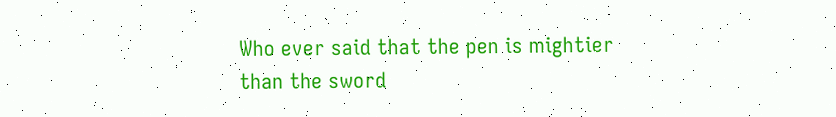Who ever said that the pen is mightier than the sword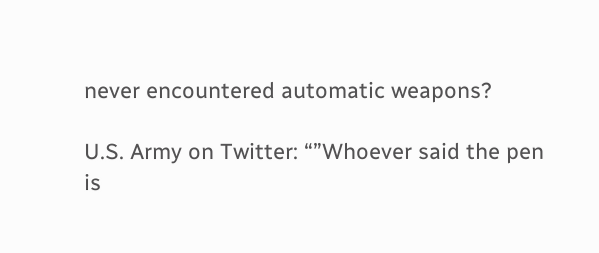never encountered automatic weapons?

U.S. Army on Twitter: “”Whoever said the pen is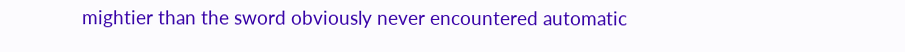mightier than the sword obviously never encountered automatic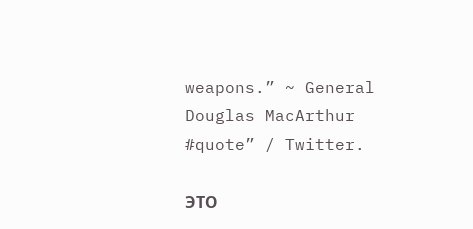weapons.” ~ General Douglas MacArthur #quote” / Twitter.

ЭТО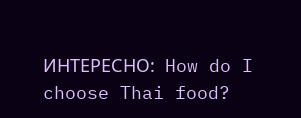ИНТЕРЕСНО:  How do I choose Thai food?